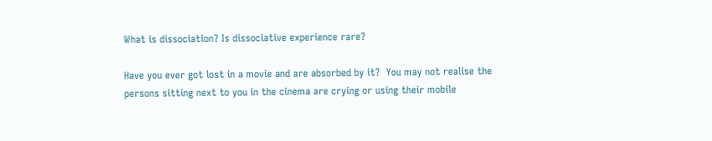What is dissociation? Is dissociative experience rare?

Have you ever got lost in a movie and are absorbed by it?  You may not realise the persons sitting next to you in the cinema are crying or using their mobile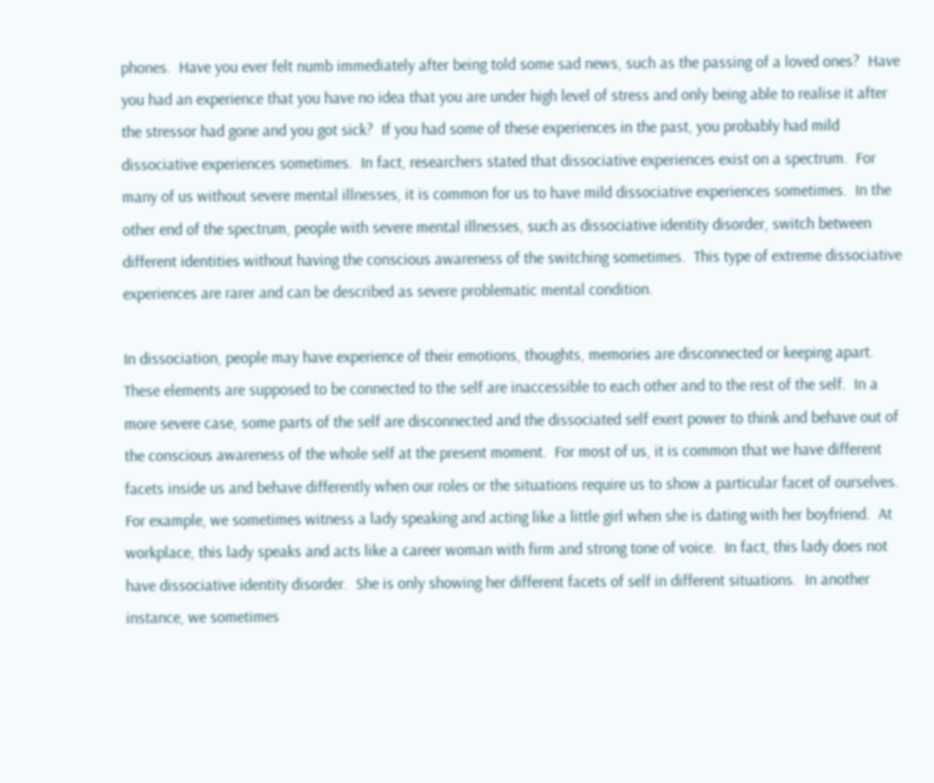phones.  Have you ever felt numb immediately after being told some sad news, such as the passing of a loved ones?  Have you had an experience that you have no idea that you are under high level of stress and only being able to realise it after the stressor had gone and you got sick?  If you had some of these experiences in the past, you probably had mild dissociative experiences sometimes.  In fact, researchers stated that dissociative experiences exist on a spectrum.  For many of us without severe mental illnesses, it is common for us to have mild dissociative experiences sometimes.  In the other end of the spectrum, people with severe mental illnesses, such as dissociative identity disorder, switch between different identities without having the conscious awareness of the switching sometimes.  This type of extreme dissociative experiences are rarer and can be described as severe problematic mental condition.

In dissociation, people may have experience of their emotions, thoughts, memories are disconnected or keeping apart.  These elements are supposed to be connected to the self are inaccessible to each other and to the rest of the self.  In a more severe case, some parts of the self are disconnected and the dissociated self exert power to think and behave out of the conscious awareness of the whole self at the present moment.  For most of us, it is common that we have different facets inside us and behave differently when our roles or the situations require us to show a particular facet of ourselves.  For example, we sometimes witness a lady speaking and acting like a little girl when she is dating with her boyfriend.  At workplace, this lady speaks and acts like a career woman with firm and strong tone of voice.  In fact, this lady does not have dissociative identity disorder.  She is only showing her different facets of self in different situations.  In another instance, we sometimes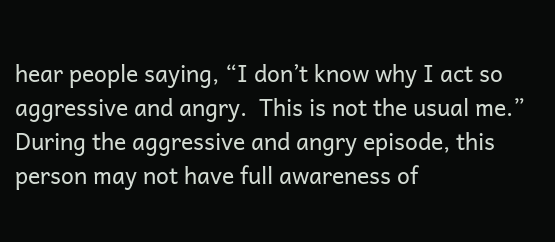hear people saying, “I don’t know why I act so aggressive and angry.  This is not the usual me.”  During the aggressive and angry episode, this person may not have full awareness of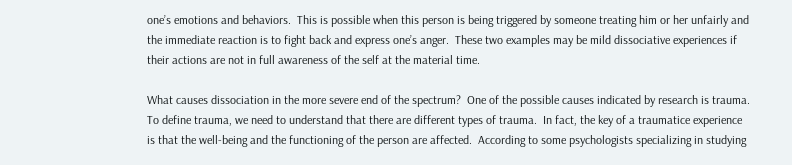one’s emotions and behaviors.  This is possible when this person is being triggered by someone treating him or her unfairly and the immediate reaction is to fight back and express one’s anger.  These two examples may be mild dissociative experiences if their actions are not in full awareness of the self at the material time.

What causes dissociation in the more severe end of the spectrum?  One of the possible causes indicated by research is trauma.  To define trauma, we need to understand that there are different types of trauma.  In fact, the key of a traumatice experience is that the well-being and the functioning of the person are affected.  According to some psychologists specializing in studying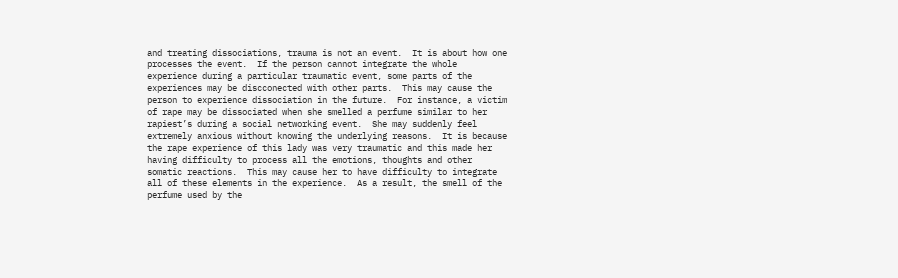and treating dissociations, trauma is not an event.  It is about how one processes the event.  If the person cannot integrate the whole experience during a particular traumatic event, some parts of the experiences may be discconected with other parts.  This may cause the person to experience dissociation in the future.  For instance, a victim of rape may be dissociated when she smelled a perfume similar to her rapiest’s during a social networking event.  She may suddenly feel extremely anxious without knowing the underlying reasons.  It is because the rape experience of this lady was very traumatic and this made her having difficulty to process all the emotions, thoughts and other somatic reactions.  This may cause her to have difficulty to integrate all of these elements in the experience.  As a result, the smell of the perfume used by the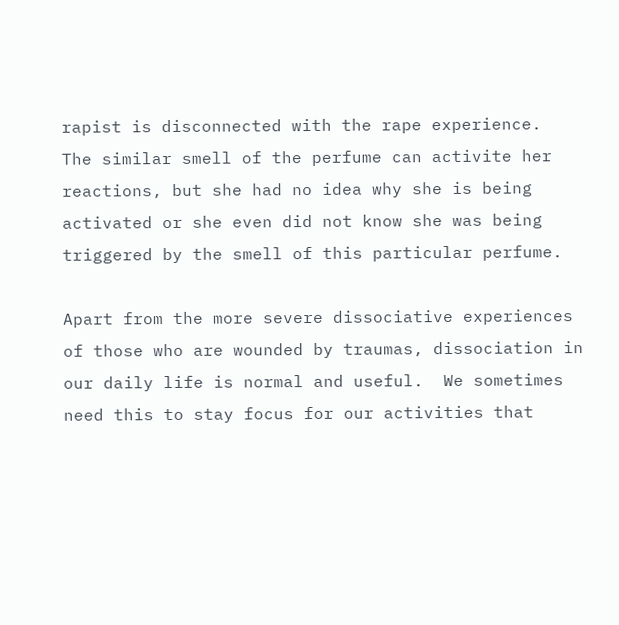rapist is disconnected with the rape experience.  The similar smell of the perfume can activite her reactions, but she had no idea why she is being activated or she even did not know she was being triggered by the smell of this particular perfume.

Apart from the more severe dissociative experiences of those who are wounded by traumas, dissociation in our daily life is normal and useful.  We sometimes need this to stay focus for our activities that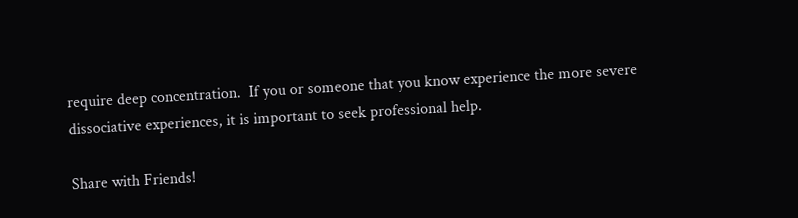require deep concentration.  If you or someone that you know experience the more severe dissociative experiences, it is important to seek professional help.

Share with Friends!